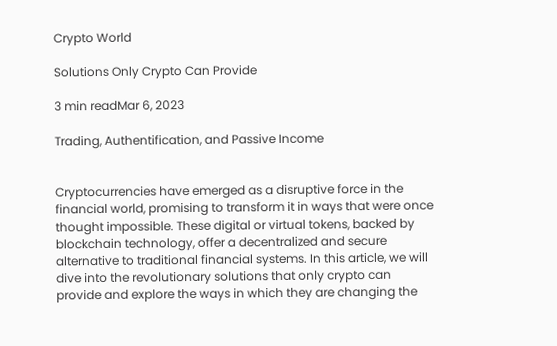Crypto World

Solutions Only Crypto Can Provide

3 min readMar 6, 2023

Trading, Authentification, and Passive Income


Cryptocurrencies have emerged as a disruptive force in the financial world, promising to transform it in ways that were once thought impossible. These digital or virtual tokens, backed by blockchain technology, offer a decentralized and secure alternative to traditional financial systems. In this article, we will dive into the revolutionary solutions that only crypto can provide and explore the ways in which they are changing the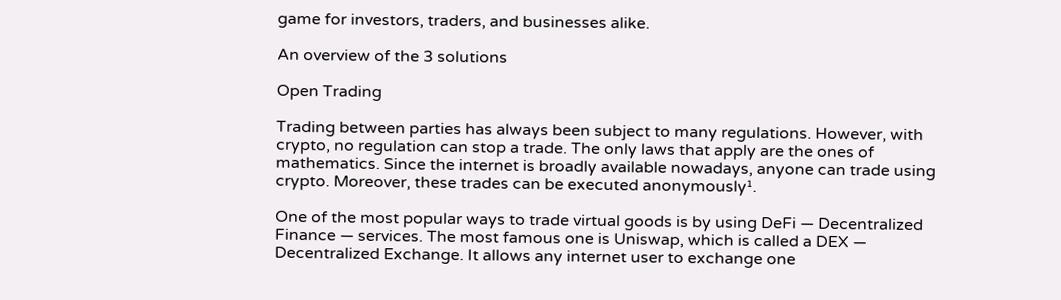game for investors, traders, and businesses alike.

An overview of the 3 solutions

Open Trading

Trading between parties has always been subject to many regulations. However, with crypto, no regulation can stop a trade. The only laws that apply are the ones of mathematics. Since the internet is broadly available nowadays, anyone can trade using crypto. Moreover, these trades can be executed anonymously¹.

One of the most popular ways to trade virtual goods is by using DeFi — Decentralized Finance — services. The most famous one is Uniswap, which is called a DEX — Decentralized Exchange. It allows any internet user to exchange one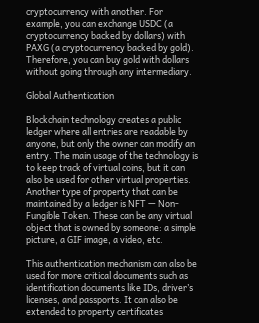cryptocurrency with another. For example, you can exchange USDC (a cryptocurrency backed by dollars) with PAXG (a cryptocurrency backed by gold). Therefore, you can buy gold with dollars without going through any intermediary.

Global Authentication

Blockchain technology creates a public ledger where all entries are readable by anyone, but only the owner can modify an entry. The main usage of the technology is to keep track of virtual coins, but it can also be used for other virtual properties. Another type of property that can be maintained by a ledger is NFT — Non-Fungible Token. These can be any virtual object that is owned by someone: a simple picture, a GIF image, a video, etc.

This authentication mechanism can also be used for more critical documents such as identification documents like IDs, driver’s licenses, and passports. It can also be extended to property certificates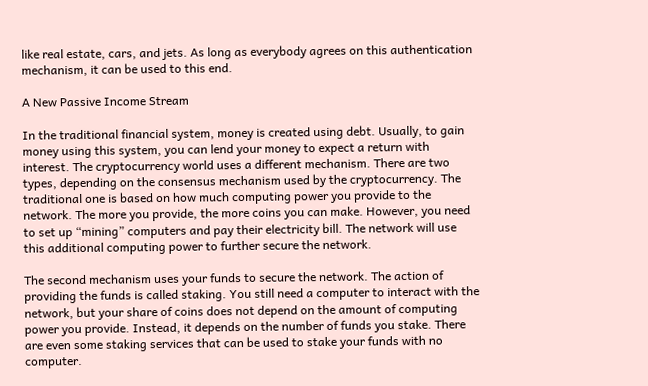like real estate, cars, and jets. As long as everybody agrees on this authentication mechanism, it can be used to this end.

A New Passive Income Stream

In the traditional financial system, money is created using debt. Usually, to gain money using this system, you can lend your money to expect a return with interest. The cryptocurrency world uses a different mechanism. There are two types, depending on the consensus mechanism used by the cryptocurrency. The traditional one is based on how much computing power you provide to the network. The more you provide, the more coins you can make. However, you need to set up “mining” computers and pay their electricity bill. The network will use this additional computing power to further secure the network.

The second mechanism uses your funds to secure the network. The action of providing the funds is called staking. You still need a computer to interact with the network, but your share of coins does not depend on the amount of computing power you provide. Instead, it depends on the number of funds you stake. There are even some staking services that can be used to stake your funds with no computer.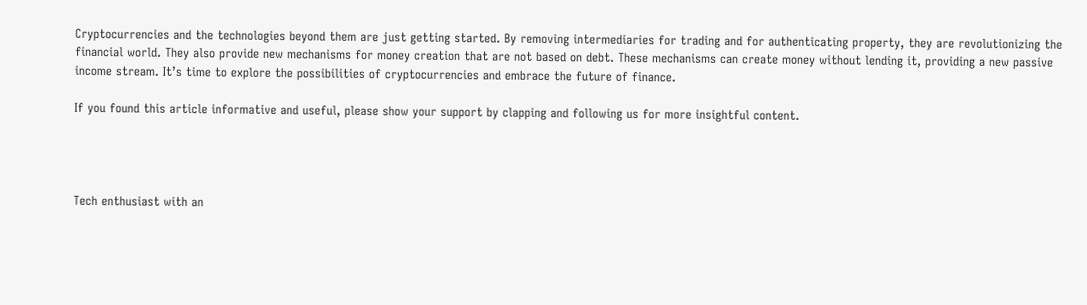Cryptocurrencies and the technologies beyond them are just getting started. By removing intermediaries for trading and for authenticating property, they are revolutionizing the financial world. They also provide new mechanisms for money creation that are not based on debt. These mechanisms can create money without lending it, providing a new passive income stream. It’s time to explore the possibilities of cryptocurrencies and embrace the future of finance.

If you found this article informative and useful, please show your support by clapping and following us for more insightful content.




Tech enthusiast with an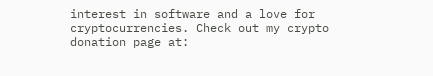interest in software and a love for cryptocurrencies. Check out my crypto donation page at: